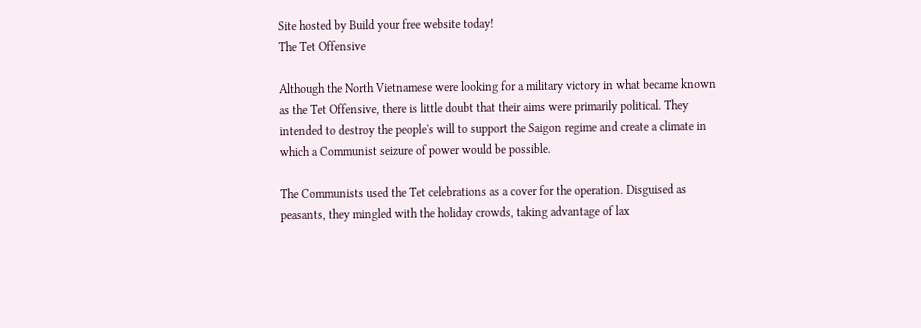Site hosted by Build your free website today!
The Tet Offensive

Although the North Vietnamese were looking for a military victory in what became known as the Tet Offensive, there is little doubt that their aims were primarily political. They intended to destroy the people's will to support the Saigon regime and create a climate in which a Communist seizure of power would be possible.

The Communists used the Tet celebrations as a cover for the operation. Disguised as peasants, they mingled with the holiday crowds, taking advantage of lax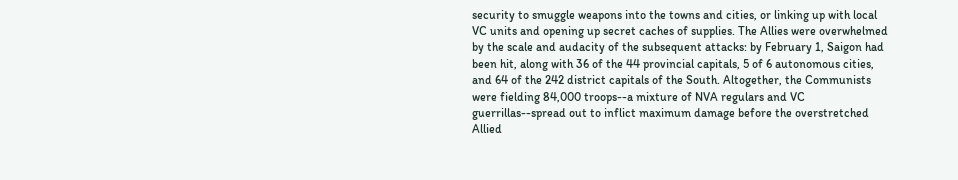security to smuggle weapons into the towns and cities, or linking up with local VC units and opening up secret caches of supplies. The Allies were overwhelmed by the scale and audacity of the subsequent attacks: by February 1, Saigon had been hit, along with 36 of the 44 provincial capitals, 5 of 6 autonomous cities, and 64 of the 242 district capitals of the South. Altogether, the Communists were fielding 84,000 troops--a mixture of NVA regulars and VC guerrillas--spread out to inflict maximum damage before the overstretched Allied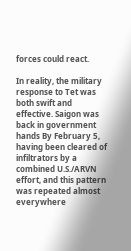forces could react.

In reality, the military response to Tet was both swift and effective. Saigon was back in government hands By February 5, having been cleared of infiltrators by a combined U.S./ARVN effort, and this pattern was repeated almost everywhere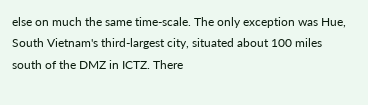else on much the same time-scale. The only exception was Hue, South Vietnam's third-largest city, situated about 100 miles south of the DMZ in ICTZ. There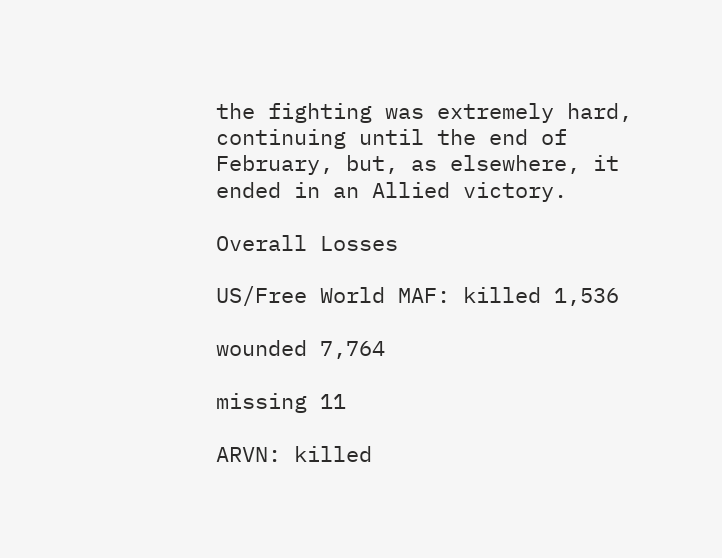the fighting was extremely hard, continuing until the end of February, but, as elsewhere, it ended in an Allied victory.

Overall Losses

US/Free World MAF: killed 1,536

wounded 7,764

missing 11

ARVN: killed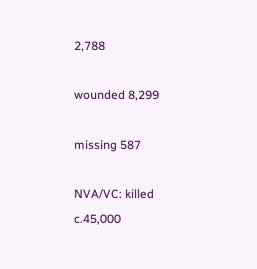2,788

wounded 8,299

missing 587

NVA/VC: killed c.45,000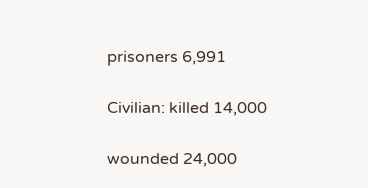prisoners 6,991

Civilian: killed 14,000

wounded 24,000